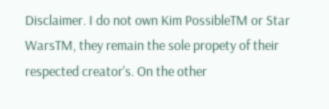Disclaimer. I do not own Kim PossibleTM or Star WarsTM, they remain the sole propety of their respected creator's. On the other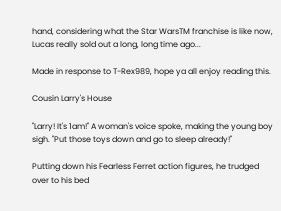hand, considering what the Star WarsTM franchise is like now, Lucas really sold out a long, long time ago...

Made in response to T-Rex989, hope ya all enjoy reading this.

Cousin Larry's House

"Larry! It's 1am!" A woman's voice spoke, making the young boy sigh. "Put those toys down and go to sleep already!"

Putting down his Fearless Ferret action figures, he trudged over to his bed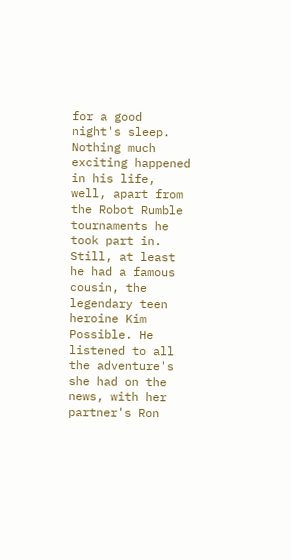for a good night's sleep. Nothing much exciting happened in his life, well, apart from the Robot Rumble tournaments he took part in. Still, at least he had a famous cousin, the legendary teen heroine Kim Possible. He listened to all the adventure's she had on the news, with her partner's Ron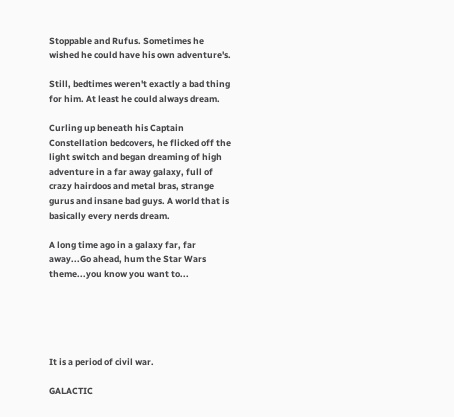Stoppable and Rufus. Sometimes he wished he could have his own adventure's.

Still, bedtimes weren't exactly a bad thing for him. At least he could always dream.

Curling up beneath his Captain Constellation bedcovers, he flicked off the light switch and began dreaming of high adventure in a far away galaxy, full of crazy hairdoos and metal bras, strange gurus and insane bad guys. A world that is basically every nerds dream.

A long time ago in a galaxy far, far away...Go ahead, hum the Star Wars theme...you know you want to...





It is a period of civil war.

GALACTIC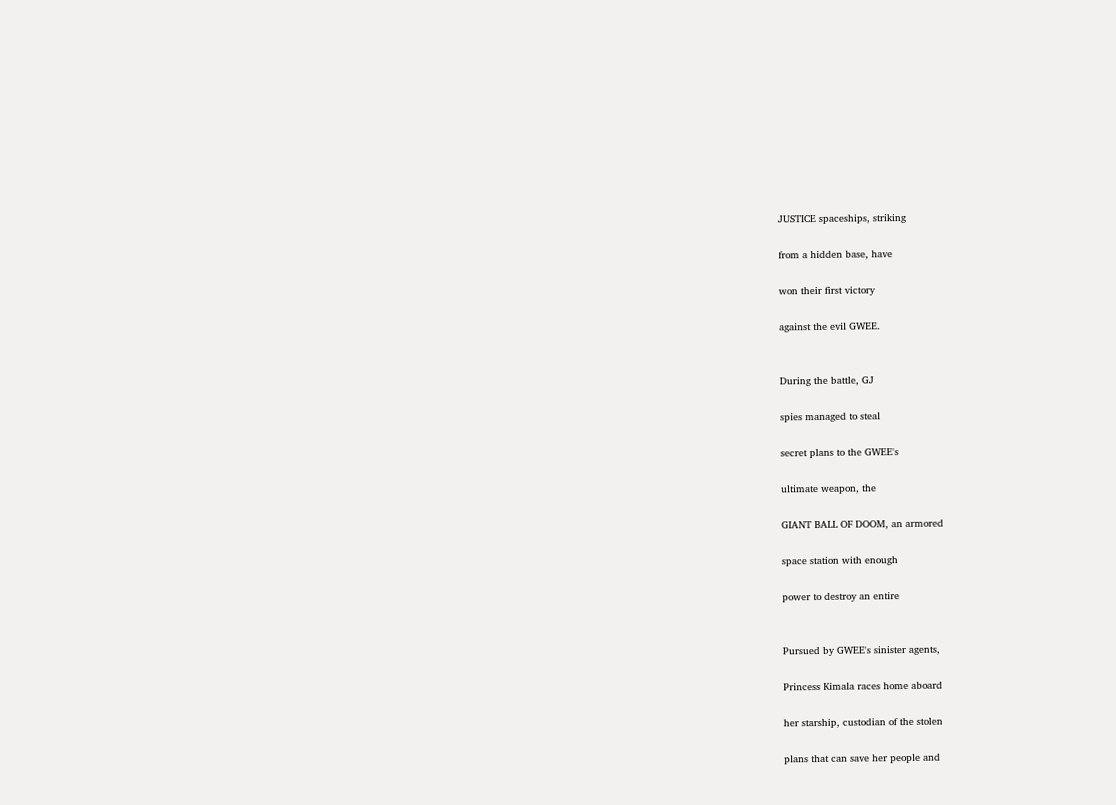JUSTICE spaceships, striking

from a hidden base, have

won their first victory

against the evil GWEE.


During the battle, GJ

spies managed to steal

secret plans to the GWEE's

ultimate weapon, the

GIANT BALL OF DOOM, an armored

space station with enough

power to destroy an entire


Pursued by GWEE's sinister agents,

Princess Kimala races home aboard

her starship, custodian of the stolen

plans that can save her people and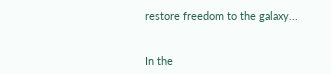restore freedom to the galaxy...


In the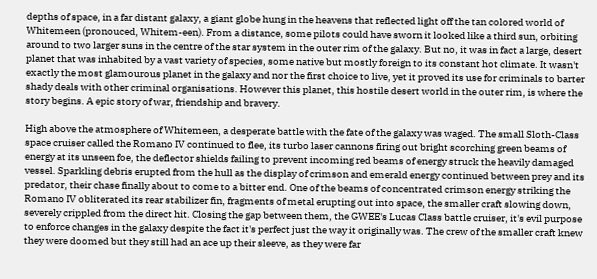depths of space, in a far distant galaxy, a giant globe hung in the heavens that reflected light off the tan colored world of Whitemeen (pronouced, Whitem-een). From a distance, some pilots could have sworn it looked like a third sun, orbiting around to two larger suns in the centre of the star system in the outer rim of the galaxy. But no, it was in fact a large, desert planet that was inhabited by a vast variety of species, some native but mostly foreign to its constant hot climate. It wasn't exactly the most glamourous planet in the galaxy and nor the first choice to live, yet it proved its use for criminals to barter shady deals with other criminal organisations. However this planet, this hostile desert world in the outer rim, is where the story begins. A epic story of war, friendship and bravery.

High above the atmosphere of Whitemeen, a desperate battle with the fate of the galaxy was waged. The small Sloth-Class space cruiser called the Romano IV continued to flee, its turbo laser cannons firing out bright scorching green beams of energy at its unseen foe, the deflector shields failing to prevent incoming red beams of energy struck the heavily damaged vessel. Sparkling debris erupted from the hull as the display of crimson and emerald energy continued between prey and its predator, their chase finally about to come to a bitter end. One of the beams of concentrated crimson energy striking the Romano IV obliterated its rear stabilizer fin, fragments of metal erupting out into space, the smaller craft slowing down, severely crippled from the direct hit. Closing the gap between them, the GWEE's Lucas Class battle cruiser, it's evil purpose to enforce changes in the galaxy despite the fact it's perfect just the way it originally was. The crew of the smaller craft knew they were doomed but they still had an ace up their sleeve, as they were far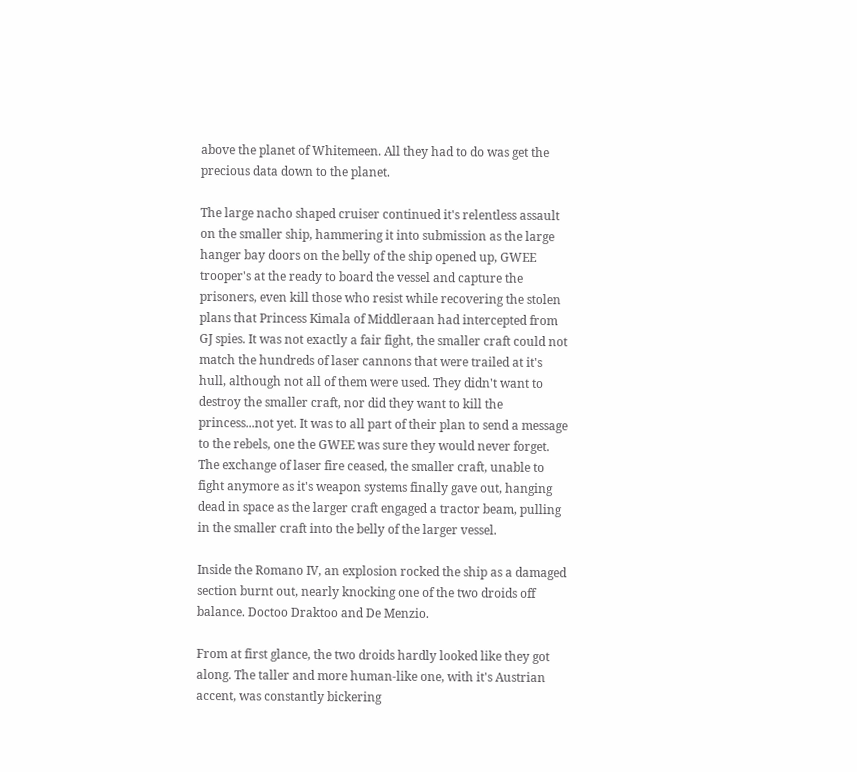above the planet of Whitemeen. All they had to do was get the precious data down to the planet.

The large nacho shaped cruiser continued it's relentless assault on the smaller ship, hammering it into submission as the large hanger bay doors on the belly of the ship opened up, GWEE trooper's at the ready to board the vessel and capture the prisoners, even kill those who resist while recovering the stolen plans that Princess Kimala of Middleraan had intercepted from GJ spies. It was not exactly a fair fight, the smaller craft could not match the hundreds of laser cannons that were trailed at it's hull, although not all of them were used. They didn't want to destroy the smaller craft, nor did they want to kill the princess...not yet. It was to all part of their plan to send a message to the rebels, one the GWEE was sure they would never forget. The exchange of laser fire ceased, the smaller craft, unable to fight anymore as it's weapon systems finally gave out, hanging dead in space as the larger craft engaged a tractor beam, pulling in the smaller craft into the belly of the larger vessel.

Inside the Romano IV, an explosion rocked the ship as a damaged section burnt out, nearly knocking one of the two droids off balance. Doctoo Draktoo and De Menzio.

From at first glance, the two droids hardly looked like they got along. The taller and more human-like one, with it's Austrian accent, was constantly bickering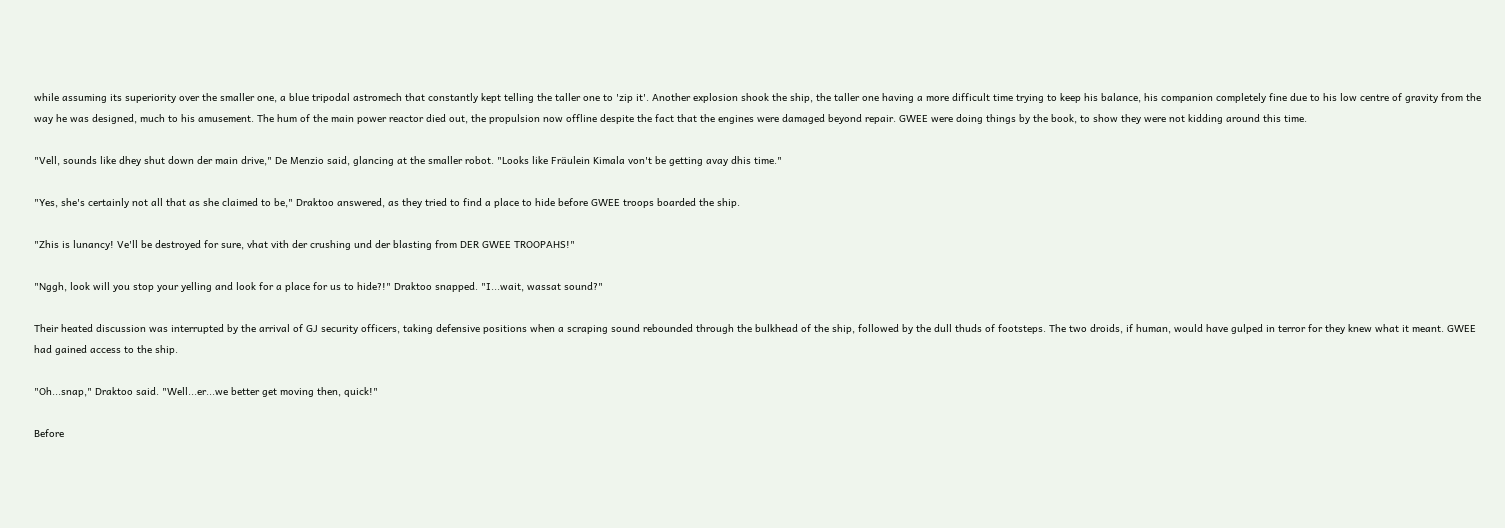while assuming its superiority over the smaller one, a blue tripodal astromech that constantly kept telling the taller one to 'zip it'. Another explosion shook the ship, the taller one having a more difficult time trying to keep his balance, his companion completely fine due to his low centre of gravity from the way he was designed, much to his amusement. The hum of the main power reactor died out, the propulsion now offline despite the fact that the engines were damaged beyond repair. GWEE were doing things by the book, to show they were not kidding around this time.

"Vell, sounds like dhey shut down der main drive," De Menzio said, glancing at the smaller robot. "Looks like Fräulein Kimala von't be getting avay dhis time."

"Yes, she's certainly not all that as she claimed to be," Draktoo answered, as they tried to find a place to hide before GWEE troops boarded the ship.

"Zhis is lunancy! Ve'll be destroyed for sure, vhat vith der crushing und der blasting from DER GWEE TROOPAHS!"

"Nggh, look will you stop your yelling and look for a place for us to hide?!" Draktoo snapped. "I...wait, wassat sound?"

Their heated discussion was interrupted by the arrival of GJ security officers, taking defensive positions when a scraping sound rebounded through the bulkhead of the ship, followed by the dull thuds of footsteps. The two droids, if human, would have gulped in terror for they knew what it meant. GWEE had gained access to the ship.

"Oh...snap," Draktoo said. "Well...er...we better get moving then, quick!"

Before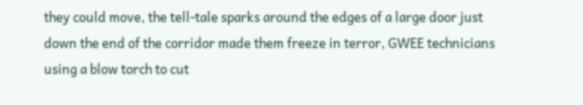they could move, the tell-tale sparks around the edges of a large door just down the end of the corridor made them freeze in terror, GWEE technicians using a blow torch to cut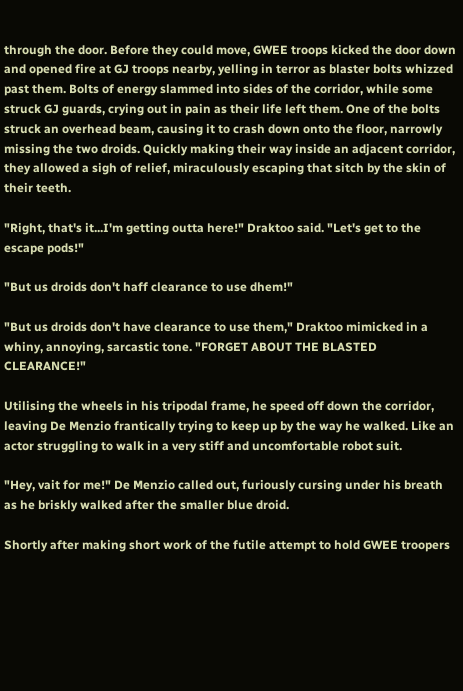through the door. Before they could move, GWEE troops kicked the door down and opened fire at GJ troops nearby, yelling in terror as blaster bolts whizzed past them. Bolts of energy slammed into sides of the corridor, while some struck GJ guards, crying out in pain as their life left them. One of the bolts struck an overhead beam, causing it to crash down onto the floor, narrowly missing the two droids. Quickly making their way inside an adjacent corridor, they allowed a sigh of relief, miraculously escaping that sitch by the skin of their teeth.

"Right, that's it...I'm getting outta here!" Draktoo said. "Let's get to the escape pods!"

"But us droids don't haff clearance to use dhem!"

"But us droids don't have clearance to use them," Draktoo mimicked in a whiny, annoying, sarcastic tone. "FORGET ABOUT THE BLASTED CLEARANCE!"

Utilising the wheels in his tripodal frame, he speed off down the corridor, leaving De Menzio frantically trying to keep up by the way he walked. Like an actor struggling to walk in a very stiff and uncomfortable robot suit.

"Hey, vait for me!" De Menzio called out, furiously cursing under his breath as he briskly walked after the smaller blue droid.

Shortly after making short work of the futile attempt to hold GWEE troopers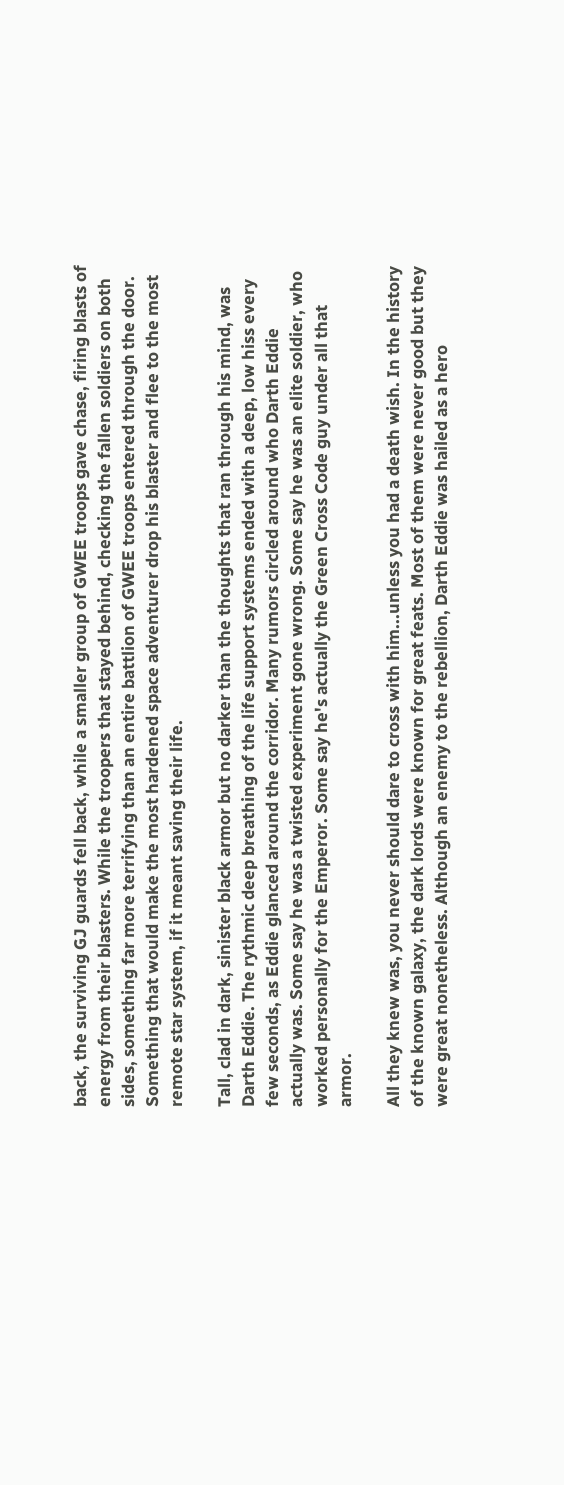back, the surviving GJ guards fell back, while a smaller group of GWEE troops gave chase, firing blasts of energy from their blasters. While the troopers that stayed behind, checking the fallen soldiers on both sides, something far more terrifying than an entire battlion of GWEE troops entered through the door. Something that would make the most hardened space adventurer drop his blaster and flee to the most remote star system, if it meant saving their life.

Tall, clad in dark, sinister black armor but no darker than the thoughts that ran through his mind, was Darth Eddie. The rythmic deep breathing of the life support systems ended with a deep, low hiss every few seconds, as Eddie glanced around the corridor. Many rumors circled around who Darth Eddie actually was. Some say he was a twisted experiment gone wrong. Some say he was an elite soldier, who worked personally for the Emperor. Some say he's actually the Green Cross Code guy under all that armor.

All they knew was, you never should dare to cross with him...unless you had a death wish. In the history of the known galaxy, the dark lords were known for great feats. Most of them were never good but they were great nonetheless. Although an enemy to the rebellion, Darth Eddie was hailed as a hero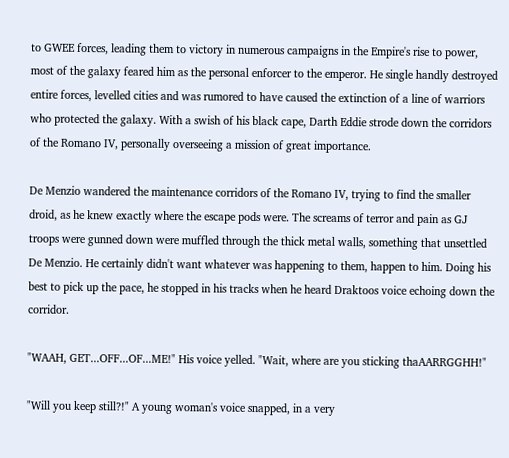to GWEE forces, leading them to victory in numerous campaigns in the Empire's rise to power, most of the galaxy feared him as the personal enforcer to the emperor. He single handly destroyed entire forces, levelled cities and was rumored to have caused the extinction of a line of warriors who protected the galaxy. With a swish of his black cape, Darth Eddie strode down the corridors of the Romano IV, personally overseeing a mission of great importance.

De Menzio wandered the maintenance corridors of the Romano IV, trying to find the smaller droid, as he knew exactly where the escape pods were. The screams of terror and pain as GJ troops were gunned down were muffled through the thick metal walls, something that unsettled De Menzio. He certainly didn't want whatever was happening to them, happen to him. Doing his best to pick up the pace, he stopped in his tracks when he heard Draktoos voice echoing down the corridor.

"WAAH, GET...OFF...OF...ME!" His voice yelled. "Wait, where are you sticking thaAARRGGHH!"

"Will you keep still?!" A young woman's voice snapped, in a very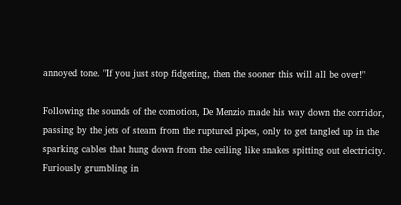annoyed tone. "If you just stop fidgeting, then the sooner this will all be over!"

Following the sounds of the comotion, De Menzio made his way down the corridor, passing by the jets of steam from the ruptured pipes, only to get tangled up in the sparking cables that hung down from the ceiling like snakes spitting out electricity. Furiously grumbling in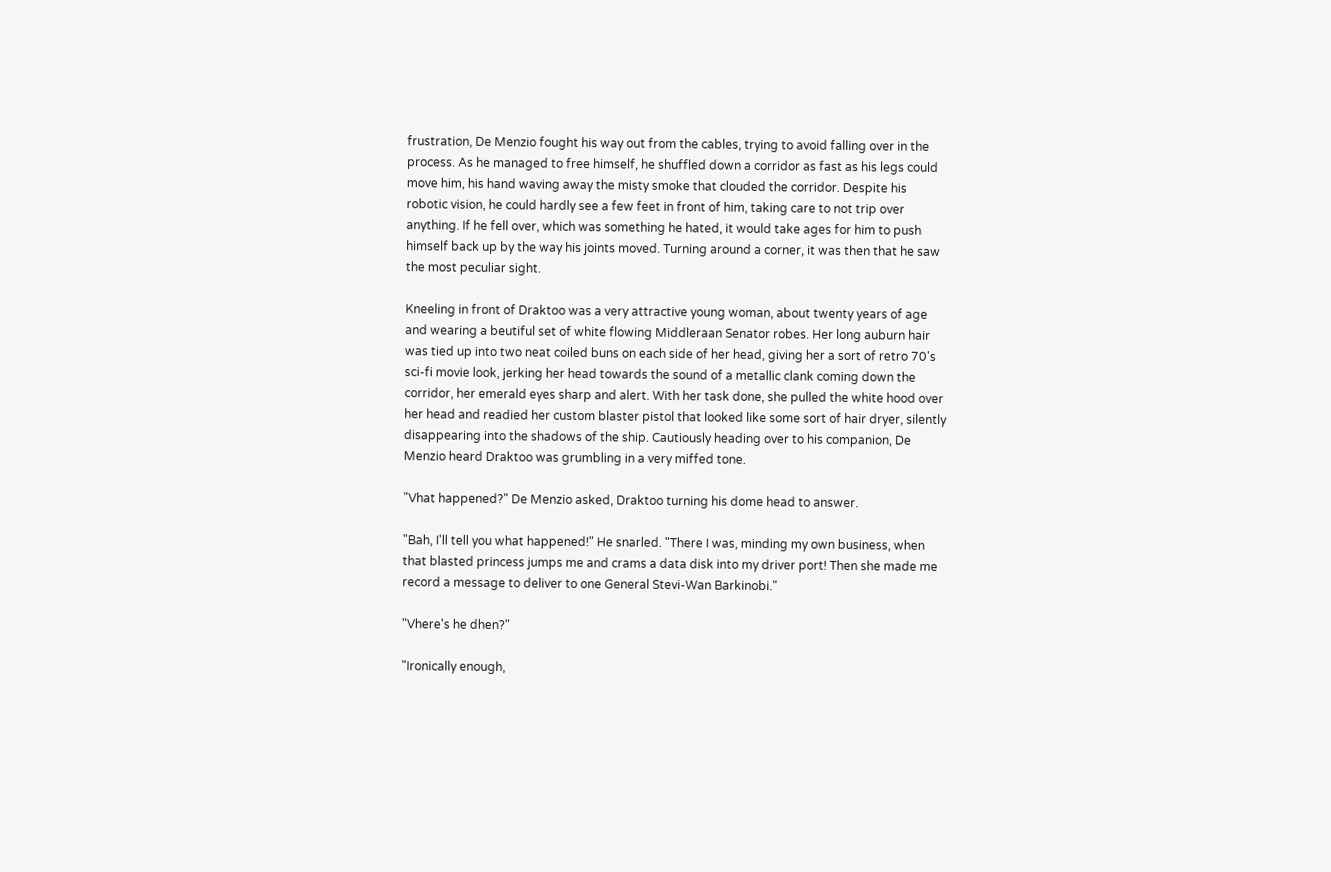frustration, De Menzio fought his way out from the cables, trying to avoid falling over in the process. As he managed to free himself, he shuffled down a corridor as fast as his legs could move him, his hand waving away the misty smoke that clouded the corridor. Despite his robotic vision, he could hardly see a few feet in front of him, taking care to not trip over anything. If he fell over, which was something he hated, it would take ages for him to push himself back up by the way his joints moved. Turning around a corner, it was then that he saw the most peculiar sight.

Kneeling in front of Draktoo was a very attractive young woman, about twenty years of age and wearing a beutiful set of white flowing Middleraan Senator robes. Her long auburn hair was tied up into two neat coiled buns on each side of her head, giving her a sort of retro 70's sci-fi movie look, jerking her head towards the sound of a metallic clank coming down the corridor, her emerald eyes sharp and alert. With her task done, she pulled the white hood over her head and readied her custom blaster pistol that looked like some sort of hair dryer, silently disappearing into the shadows of the ship. Cautiously heading over to his companion, De Menzio heard Draktoo was grumbling in a very miffed tone.

"Vhat happened?" De Menzio asked, Draktoo turning his dome head to answer.

"Bah, I'll tell you what happened!" He snarled. "There I was, minding my own business, when that blasted princess jumps me and crams a data disk into my driver port! Then she made me record a message to deliver to one General Stevi-Wan Barkinobi."

"Vhere's he dhen?"

"Ironically enough,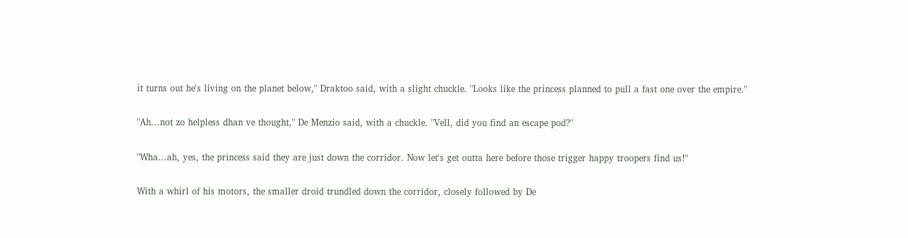it turns out he's living on the planet below," Draktoo said, with a slight chuckle. "Looks like the princess planned to pull a fast one over the empire."

"Ah...not zo helpless dhan ve thought," De Menzio said, with a chuckle. "Vell, did you find an escape pod?"

"Wha...ah, yes, the princess said they are just down the corridor. Now let's get outta here before those trigger happy troopers find us!"

With a whirl of his motors, the smaller droid trundled down the corridor, closely followed by De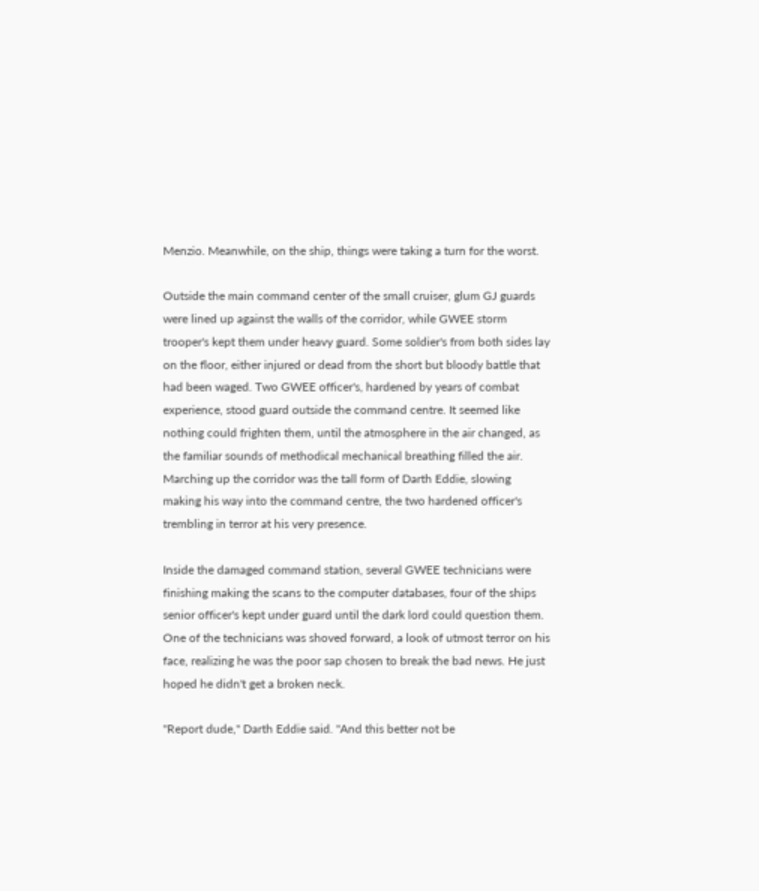Menzio. Meanwhile, on the ship, things were taking a turn for the worst.

Outside the main command center of the small cruiser, glum GJ guards were lined up against the walls of the corridor, while GWEE storm trooper's kept them under heavy guard. Some soldier's from both sides lay on the floor, either injured or dead from the short but bloody battle that had been waged. Two GWEE officer's, hardened by years of combat experience, stood guard outside the command centre. It seemed like nothing could frighten them, until the atmosphere in the air changed, as the familiar sounds of methodical mechanical breathing filled the air. Marching up the corridor was the tall form of Darth Eddie, slowing making his way into the command centre, the two hardened officer's trembling in terror at his very presence.

Inside the damaged command station, several GWEE technicians were finishing making the scans to the computer databases, four of the ships senior officer's kept under guard until the dark lord could question them. One of the technicians was shoved forward, a look of utmost terror on his face, realizing he was the poor sap chosen to break the bad news. He just hoped he didn't get a broken neck.

"Report dude," Darth Eddie said. "And this better not be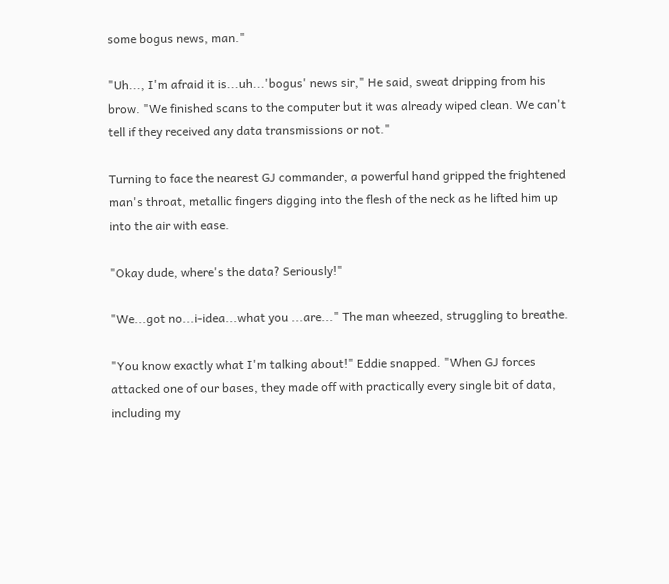some bogus news, man."

"Uh..., I'm afraid it is...uh...'bogus' news sir," He said, sweat dripping from his brow. "We finished scans to the computer but it was already wiped clean. We can't tell if they received any data transmissions or not."

Turning to face the nearest GJ commander, a powerful hand gripped the frightened man's throat, metallic fingers digging into the flesh of the neck as he lifted him up into the air with ease.

"Okay dude, where's the data? Seriously!"

"We...got no...i-idea...what you ...are..." The man wheezed, struggling to breathe.

"You know exactly what I'm talking about!" Eddie snapped. "When GJ forces attacked one of our bases, they made off with practically every single bit of data, including my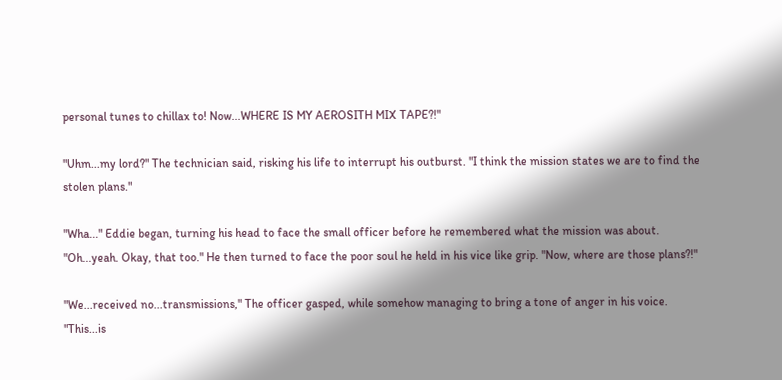personal tunes to chillax to! Now...WHERE IS MY AEROSITH MIX TAPE?!"

"Uhm...my lord?" The technician said, risking his life to interrupt his outburst. "I think the mission states we are to find the stolen plans."

"Wha..." Eddie began, turning his head to face the small officer before he remembered what the mission was about. "Oh...yeah. Okay, that too." He then turned to face the poor soul he held in his vice like grip. "Now, where are those plans?!"

"We...received no...transmissions," The officer gasped, while somehow managing to bring a tone of anger in his voice. "This...is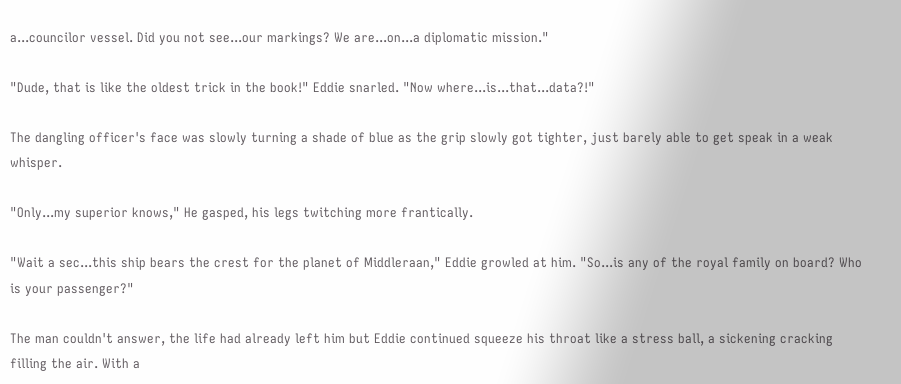a...councilor vessel. Did you not see...our markings? We are...on...a diplomatic mission."

"Dude, that is like the oldest trick in the book!" Eddie snarled. "Now where...is...that...data?!"

The dangling officer's face was slowly turning a shade of blue as the grip slowly got tighter, just barely able to get speak in a weak whisper.

"Only...my superior knows," He gasped, his legs twitching more frantically.

"Wait a sec...this ship bears the crest for the planet of Middleraan," Eddie growled at him. "So...is any of the royal family on board? Who is your passenger?"

The man couldn't answer, the life had already left him but Eddie continued squeeze his throat like a stress ball, a sickening cracking filling the air. With a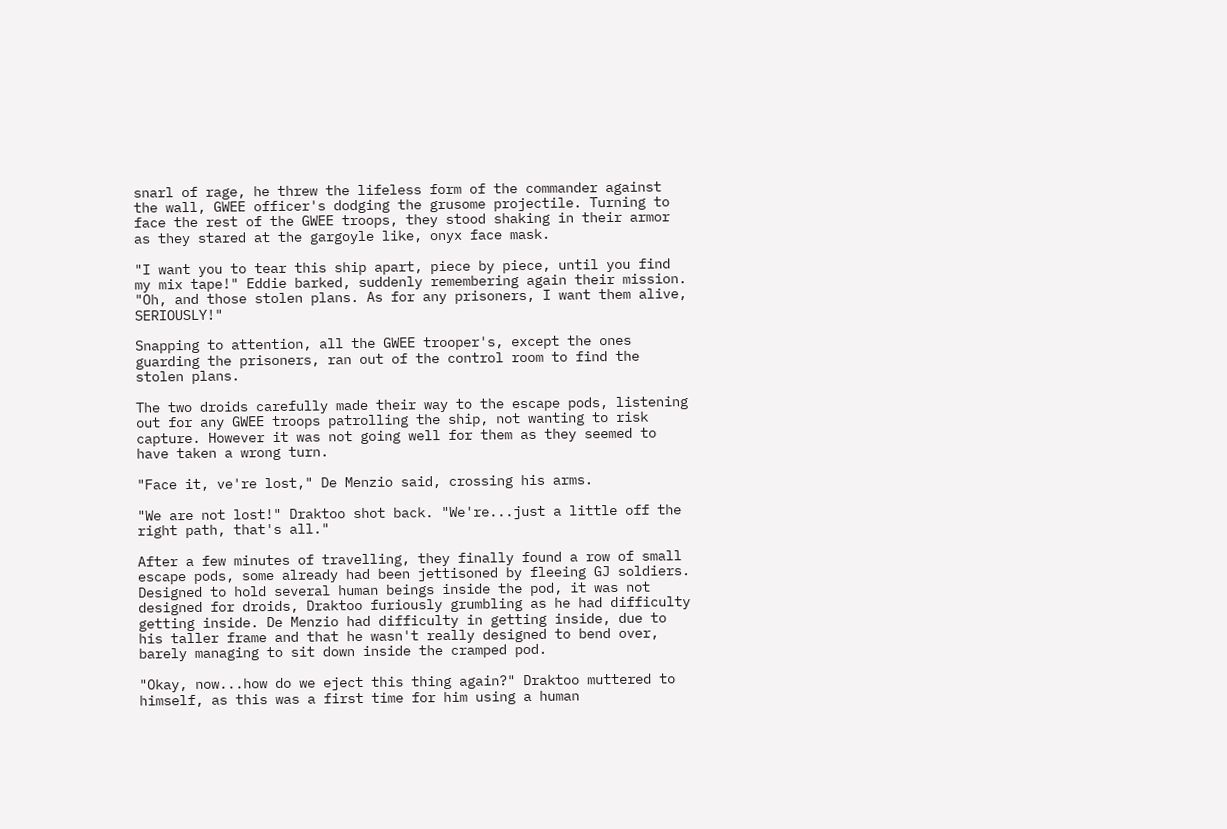snarl of rage, he threw the lifeless form of the commander against the wall, GWEE officer's dodging the grusome projectile. Turning to face the rest of the GWEE troops, they stood shaking in their armor as they stared at the gargoyle like, onyx face mask.

"I want you to tear this ship apart, piece by piece, until you find my mix tape!" Eddie barked, suddenly remembering again their mission. "Oh, and those stolen plans. As for any prisoners, I want them alive, SERIOUSLY!"

Snapping to attention, all the GWEE trooper's, except the ones guarding the prisoners, ran out of the control room to find the stolen plans.

The two droids carefully made their way to the escape pods, listening out for any GWEE troops patrolling the ship, not wanting to risk capture. However it was not going well for them as they seemed to have taken a wrong turn.

"Face it, ve're lost," De Menzio said, crossing his arms.

"We are not lost!" Draktoo shot back. "We're...just a little off the right path, that's all."

After a few minutes of travelling, they finally found a row of small escape pods, some already had been jettisoned by fleeing GJ soldiers. Designed to hold several human beings inside the pod, it was not designed for droids, Draktoo furiously grumbling as he had difficulty getting inside. De Menzio had difficulty in getting inside, due to his taller frame and that he wasn't really designed to bend over, barely managing to sit down inside the cramped pod.

"Okay, now...how do we eject this thing again?" Draktoo muttered to himself, as this was a first time for him using a human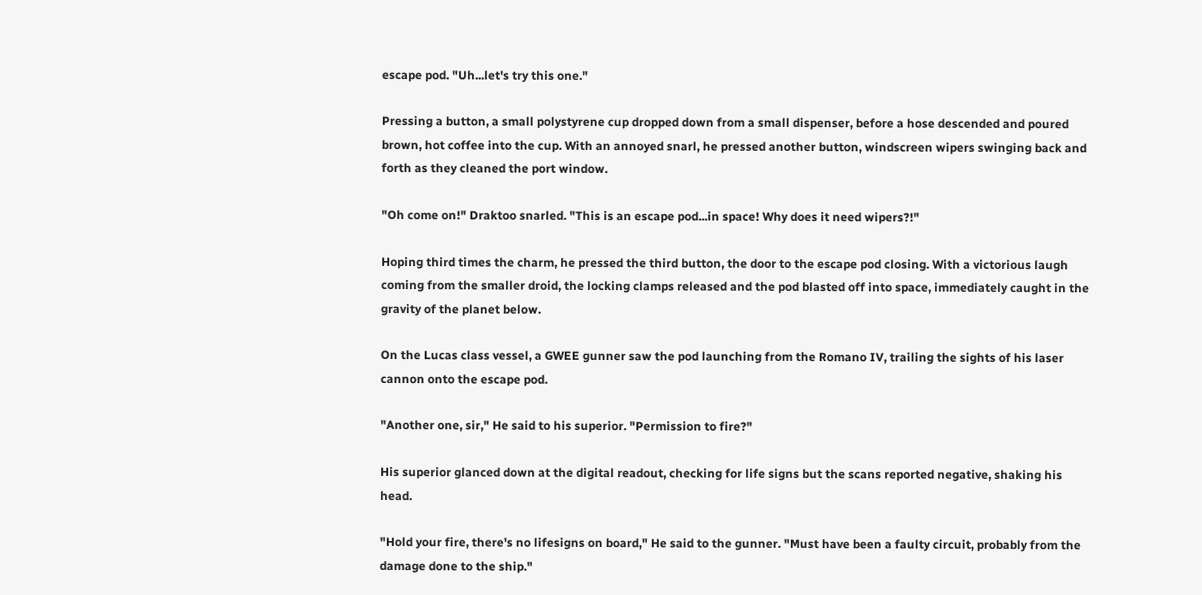escape pod. "Uh...let's try this one."

Pressing a button, a small polystyrene cup dropped down from a small dispenser, before a hose descended and poured brown, hot coffee into the cup. With an annoyed snarl, he pressed another button, windscreen wipers swinging back and forth as they cleaned the port window.

"Oh come on!" Draktoo snarled. "This is an escape pod...in space! Why does it need wipers?!"

Hoping third times the charm, he pressed the third button, the door to the escape pod closing. With a victorious laugh coming from the smaller droid, the locking clamps released and the pod blasted off into space, immediately caught in the gravity of the planet below.

On the Lucas class vessel, a GWEE gunner saw the pod launching from the Romano IV, trailing the sights of his laser cannon onto the escape pod.

"Another one, sir," He said to his superior. "Permission to fire?"

His superior glanced down at the digital readout, checking for life signs but the scans reported negative, shaking his head.

"Hold your fire, there's no lifesigns on board," He said to the gunner. "Must have been a faulty circuit, probably from the damage done to the ship."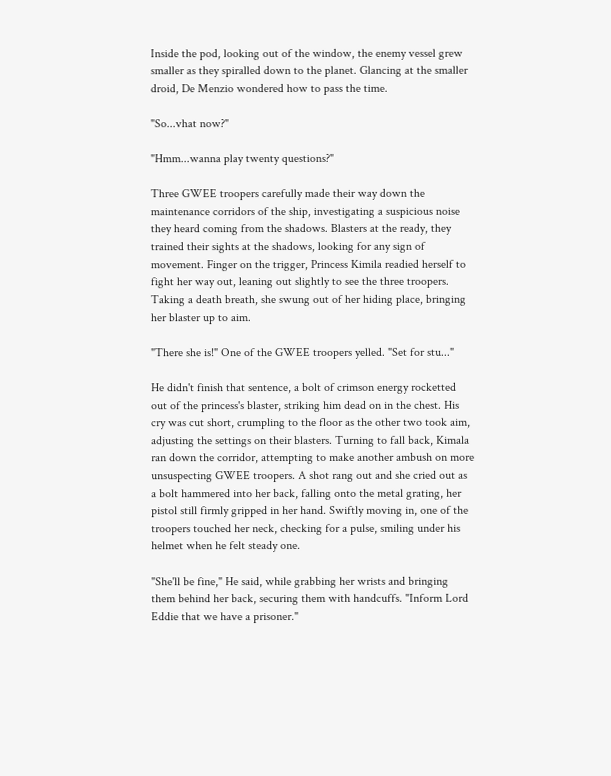Inside the pod, looking out of the window, the enemy vessel grew smaller as they spiralled down to the planet. Glancing at the smaller droid, De Menzio wondered how to pass the time.

"So...vhat now?"

"Hmm...wanna play twenty questions?"

Three GWEE troopers carefully made their way down the maintenance corridors of the ship, investigating a suspicious noise they heard coming from the shadows. Blasters at the ready, they trained their sights at the shadows, looking for any sign of movement. Finger on the trigger, Princess Kimila readied herself to fight her way out, leaning out slightly to see the three troopers. Taking a death breath, she swung out of her hiding place, bringing her blaster up to aim.

"There she is!" One of the GWEE troopers yelled. "Set for stu..."

He didn't finish that sentence, a bolt of crimson energy rocketted out of the princess's blaster, striking him dead on in the chest. His cry was cut short, crumpling to the floor as the other two took aim, adjusting the settings on their blasters. Turning to fall back, Kimala ran down the corridor, attempting to make another ambush on more unsuspecting GWEE troopers. A shot rang out and she cried out as a bolt hammered into her back, falling onto the metal grating, her pistol still firmly gripped in her hand. Swiftly moving in, one of the troopers touched her neck, checking for a pulse, smiling under his helmet when he felt steady one.

"She'll be fine," He said, while grabbing her wrists and bringing them behind her back, securing them with handcuffs. "Inform Lord Eddie that we have a prisoner."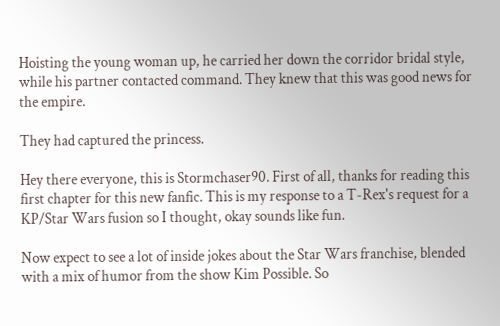Hoisting the young woman up, he carried her down the corridor bridal style, while his partner contacted command. They knew that this was good news for the empire.

They had captured the princess.

Hey there everyone, this is Stormchaser90. First of all, thanks for reading this first chapter for this new fanfic. This is my response to a T-Rex's request for a KP/Star Wars fusion so I thought, okay sounds like fun.

Now expect to see a lot of inside jokes about the Star Wars franchise, blended with a mix of humor from the show Kim Possible. So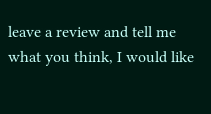leave a review and tell me what you think, I would like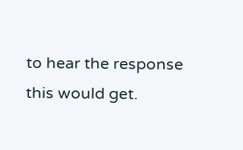to hear the response this would get.